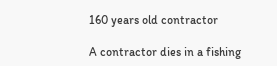160 years old contractor

A contractor dies in a fishing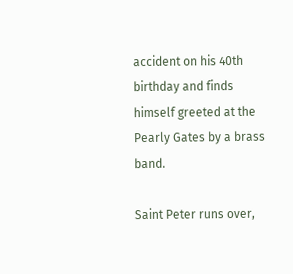accident on his 40th birthday and finds himself greeted at the Pearly Gates by a brass band.

Saint Peter runs over,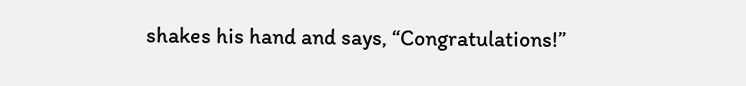shakes his hand and says, “Congratulations!”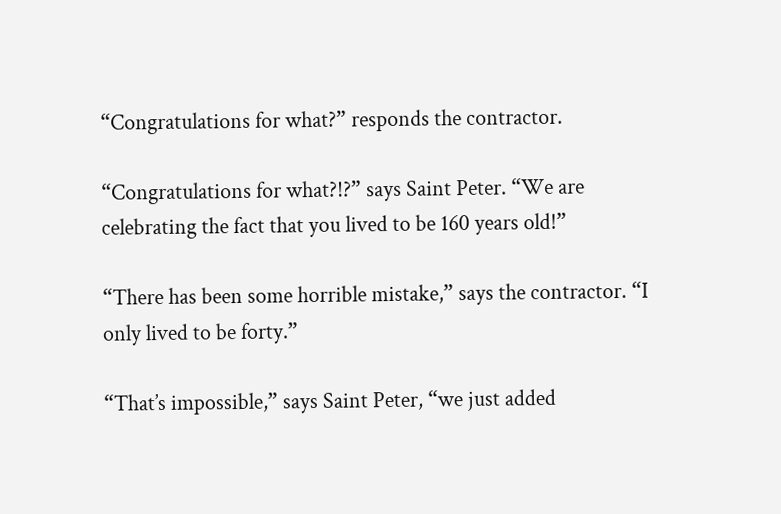“Congratulations for what?” responds the contractor.

“Congratulations for what?!?” says Saint Peter. “We are celebrating the fact that you lived to be 160 years old!”

“There has been some horrible mistake,” says the contractor. “I only lived to be forty.”

“That’s impossible,” says Saint Peter, “we just added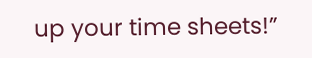up your time sheets!”